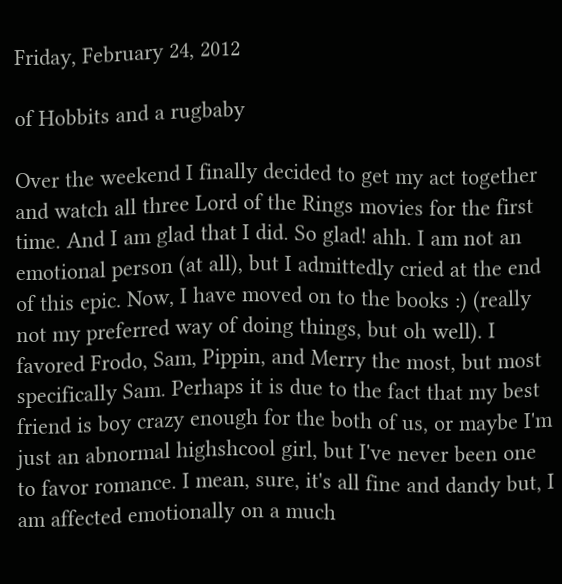Friday, February 24, 2012

of Hobbits and a rugbaby

Over the weekend I finally decided to get my act together and watch all three Lord of the Rings movies for the first time. And I am glad that I did. So glad! ahh. I am not an emotional person (at all), but I admittedly cried at the end of this epic. Now, I have moved on to the books :) (really not my preferred way of doing things, but oh well). I favored Frodo, Sam, Pippin, and Merry the most, but most specifically Sam. Perhaps it is due to the fact that my best friend is boy crazy enough for the both of us, or maybe I'm just an abnormal highshcool girl, but I've never been one to favor romance. I mean, sure, it's all fine and dandy but, I am affected emotionally on a much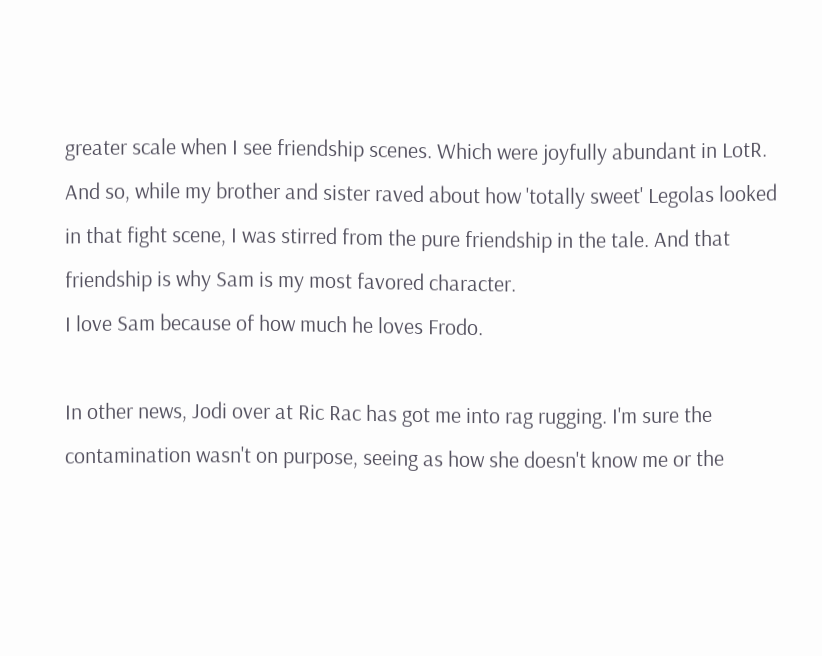greater scale when I see friendship scenes. Which were joyfully abundant in LotR. And so, while my brother and sister raved about how 'totally sweet' Legolas looked in that fight scene, I was stirred from the pure friendship in the tale. And that friendship is why Sam is my most favored character.
I love Sam because of how much he loves Frodo.

In other news, Jodi over at Ric Rac has got me into rag rugging. I'm sure the contamination wasn't on purpose, seeing as how she doesn't know me or the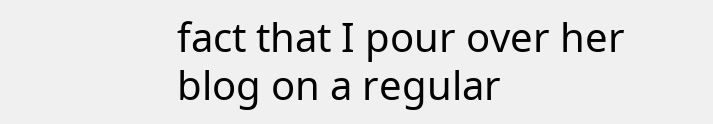fact that I pour over her blog on a regular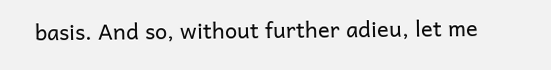basis. And so, without further adieu, let me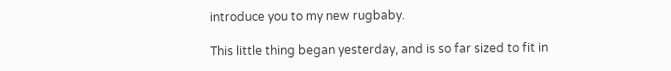introduce you to my new rugbaby.

This little thing began yesterday, and is so far sized to fit in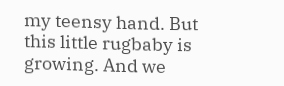my teensy hand. But this little rugbaby is growing. And we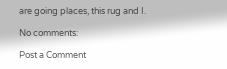are going places, this rug and I.

No comments:

Post a Comment